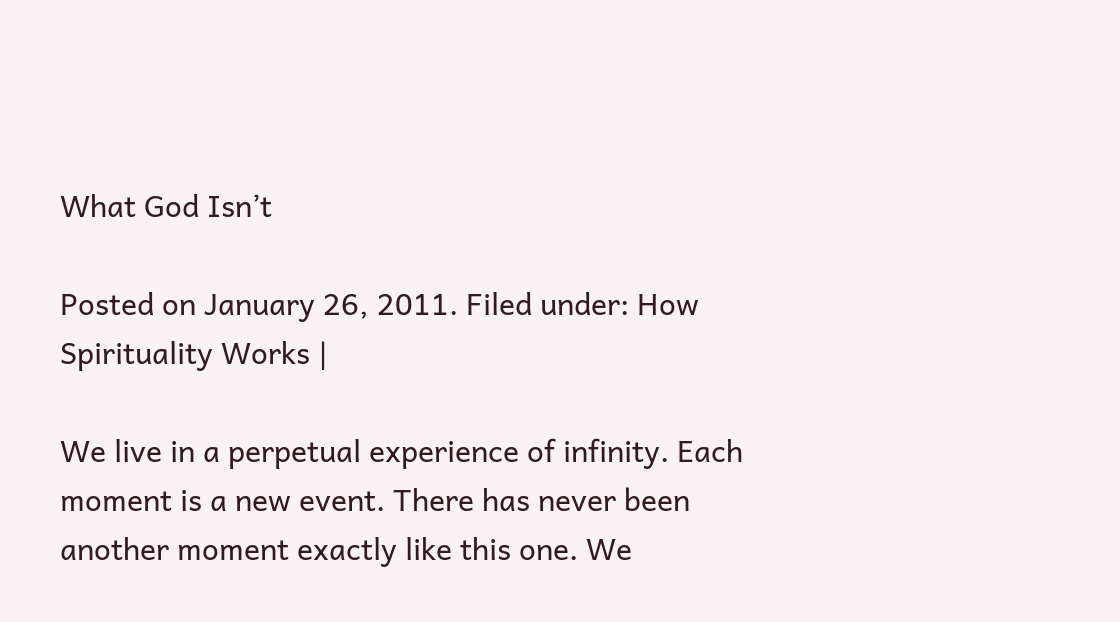What God Isn’t

Posted on January 26, 2011. Filed under: How Spirituality Works |

We live in a perpetual experience of infinity. Each moment is a new event. There has never been another moment exactly like this one. We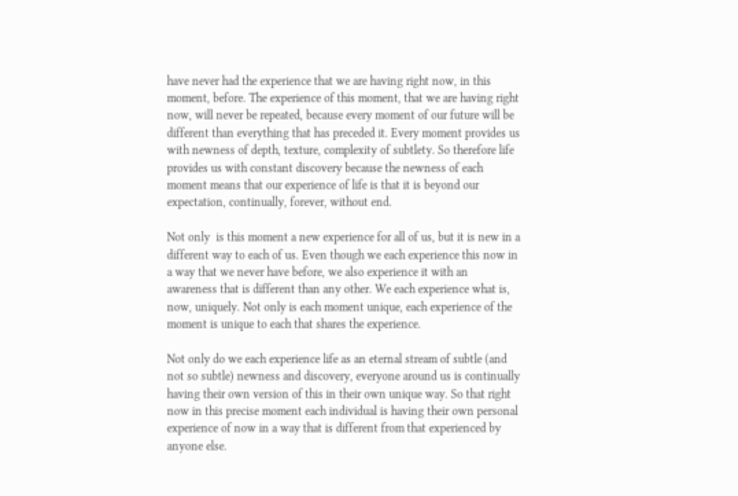have never had the experience that we are having right now, in this moment, before. The experience of this moment, that we are having right now, will never be repeated, because every moment of our future will be different than everything that has preceded it. Every moment provides us with newness of depth, texture, complexity of subtlety. So therefore life provides us with constant discovery because the newness of each moment means that our experience of life is that it is beyond our expectation, continually, forever, without end.

Not only  is this moment a new experience for all of us, but it is new in a different way to each of us. Even though we each experience this now in a way that we never have before, we also experience it with an awareness that is different than any other. We each experience what is, now, uniquely. Not only is each moment unique, each experience of the moment is unique to each that shares the experience.

Not only do we each experience life as an eternal stream of subtle (and not so subtle) newness and discovery, everyone around us is continually having their own version of this in their own unique way. So that right now in this precise moment each individual is having their own personal experience of now in a way that is different from that experienced by anyone else.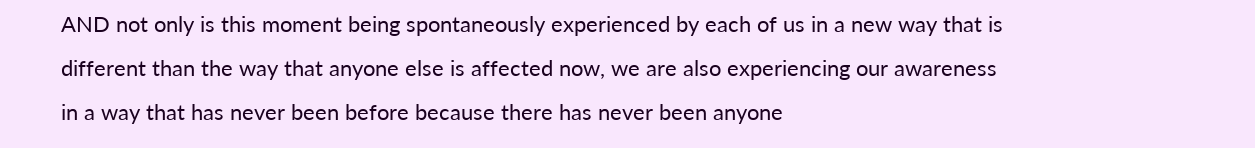AND not only is this moment being spontaneously experienced by each of us in a new way that is different than the way that anyone else is affected now, we are also experiencing our awareness in a way that has never been before because there has never been anyone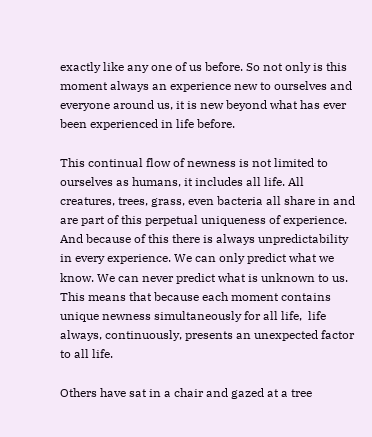exactly like any one of us before. So not only is this moment always an experience new to ourselves and everyone around us, it is new beyond what has ever been experienced in life before.

This continual flow of newness is not limited to ourselves as humans, it includes all life. All creatures, trees, grass, even bacteria all share in and are part of this perpetual uniqueness of experience. And because of this there is always unpredictability in every experience. We can only predict what we know. We can never predict what is unknown to us. This means that because each moment contains unique newness simultaneously for all life,  life always, continuously, presents an unexpected factor to all life.

Others have sat in a chair and gazed at a tree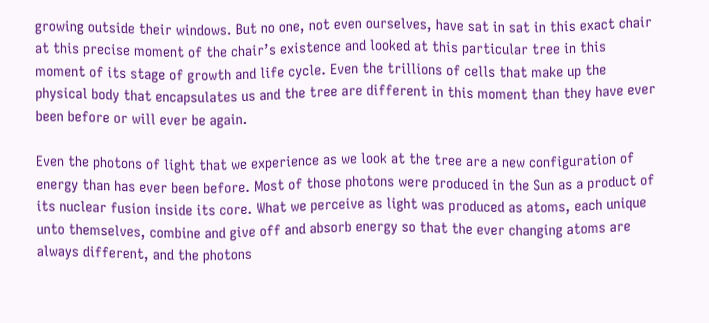growing outside their windows. But no one, not even ourselves, have sat in sat in this exact chair at this precise moment of the chair’s existence and looked at this particular tree in this moment of its stage of growth and life cycle. Even the trillions of cells that make up the physical body that encapsulates us and the tree are different in this moment than they have ever been before or will ever be again.

Even the photons of light that we experience as we look at the tree are a new configuration of energy than has ever been before. Most of those photons were produced in the Sun as a product of its nuclear fusion inside its core. What we perceive as light was produced as atoms, each unique unto themselves, combine and give off and absorb energy so that the ever changing atoms are always different, and the photons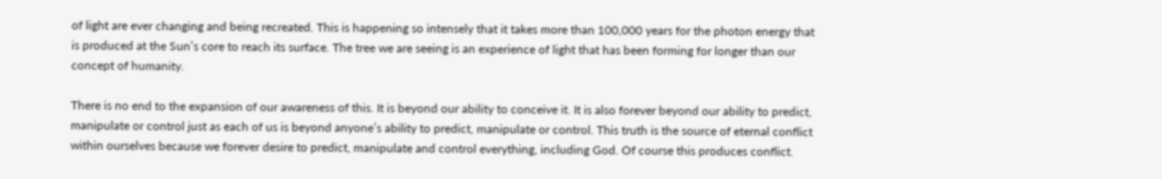of light are ever changing and being recreated. This is happening so intensely that it takes more than 100,000 years for the photon energy that is produced at the Sun’s core to reach its surface. The tree we are seeing is an experience of light that has been forming for longer than our concept of humanity.

There is no end to the expansion of our awareness of this. It is beyond our ability to conceive it. It is also forever beyond our ability to predict, manipulate or control just as each of us is beyond anyone’s ability to predict, manipulate or control. This truth is the source of eternal conflict within ourselves because we forever desire to predict, manipulate and control everything, including God. Of course this produces conflict.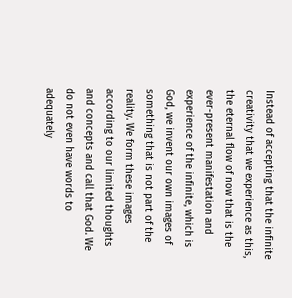Instead of accepting that the infinite creativity that we experience as this, the eternal flow of now that is the ever-present manifestation and experience of the infinite, which is God, we invent our own images of something that is not part of the reality. We form these images according to our limited thoughts and concepts and call that God. We do not even have words to adequately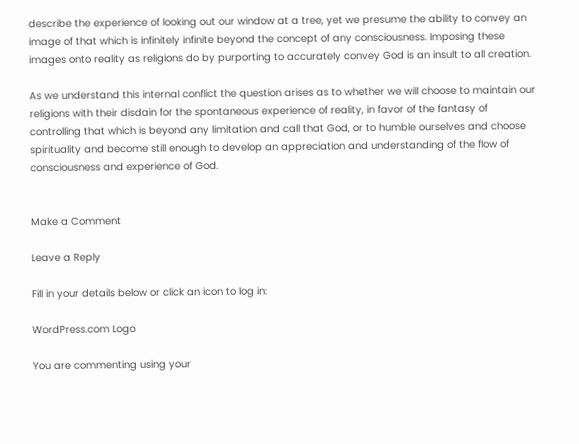describe the experience of looking out our window at a tree, yet we presume the ability to convey an image of that which is infinitely infinite beyond the concept of any consciousness. Imposing these images onto reality as religions do by purporting to accurately convey God is an insult to all creation.

As we understand this internal conflict the question arises as to whether we will choose to maintain our religions with their disdain for the spontaneous experience of reality, in favor of the fantasy of controlling that which is beyond any limitation and call that God, or to humble ourselves and choose spirituality and become still enough to develop an appreciation and understanding of the flow of consciousness and experience of God.


Make a Comment

Leave a Reply

Fill in your details below or click an icon to log in:

WordPress.com Logo

You are commenting using your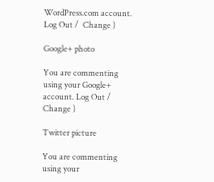WordPress.com account. Log Out /  Change )

Google+ photo

You are commenting using your Google+ account. Log Out /  Change )

Twitter picture

You are commenting using your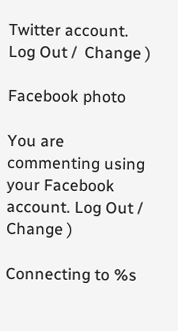Twitter account. Log Out /  Change )

Facebook photo

You are commenting using your Facebook account. Log Out /  Change )

Connecting to %s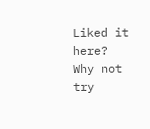Liked it here?
Why not try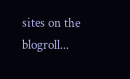sites on the blogroll...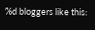%d bloggers like this: